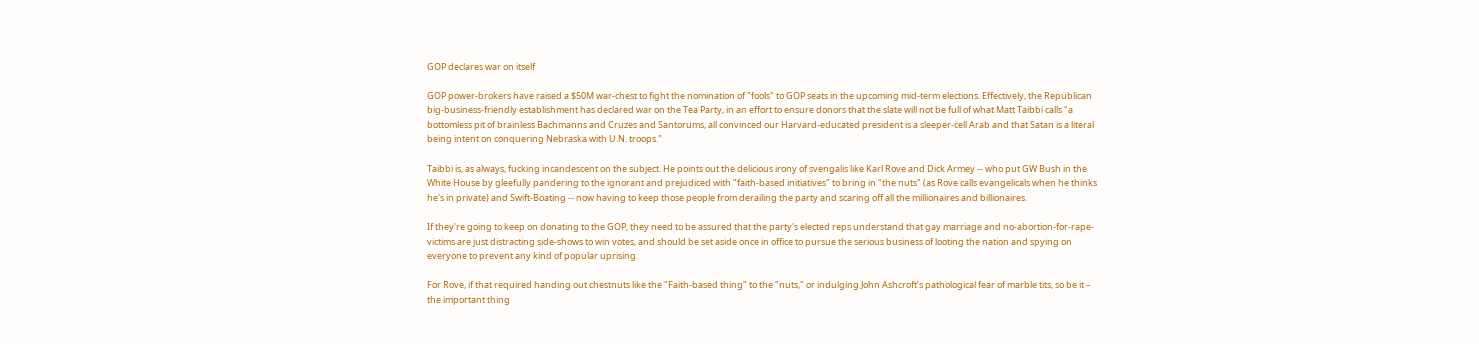GOP declares war on itself

GOP power-brokers have raised a $50M war-chest to fight the nomination of "fools" to GOP seats in the upcoming mid-term elections. Effectively, the Republican big-business-friendly establishment has declared war on the Tea Party, in an effort to ensure donors that the slate will not be full of what Matt Taibbi calls "a bottomless pit of brainless Bachmanns and Cruzes and Santorums, all convinced our Harvard-educated president is a sleeper-cell Arab and that Satan is a literal being intent on conquering Nebraska with U.N. troops."

Taibbi is, as always, fucking incandescent on the subject. He points out the delicious irony of svengalis like Karl Rove and Dick Armey -- who put GW Bush in the White House by gleefully pandering to the ignorant and prejudiced with "faith-based initiatives" to bring in "the nuts" (as Rove calls evangelicals when he thinks he's in private) and Swift-Boating -- now having to keep those people from derailing the party and scaring off all the millionaires and billionaires.

If they're going to keep on donating to the GOP, they need to be assured that the party's elected reps understand that gay marriage and no-abortion-for-rape-victims are just distracting side-shows to win votes, and should be set aside once in office to pursue the serious business of looting the nation and spying on everyone to prevent any kind of popular uprising.

For Rove, if that required handing out chestnuts like the "Faith-based thing" to the "nuts," or indulging John Ashcroft’s pathological fear of marble tits, so be it – the important thing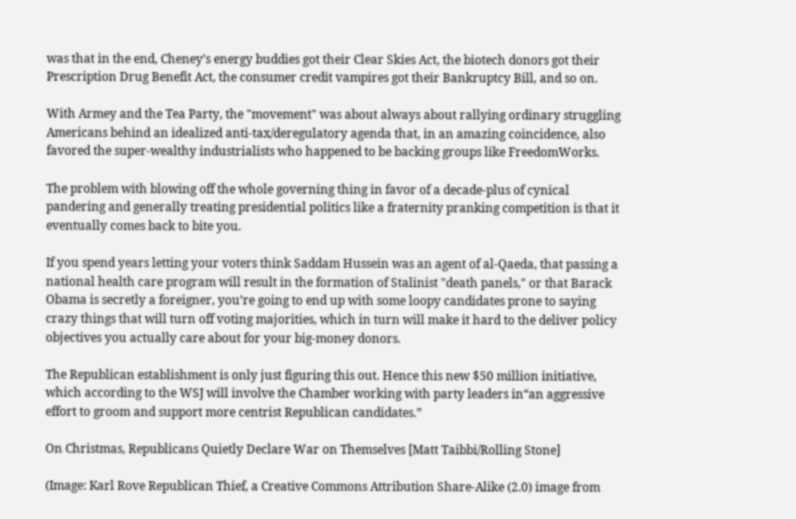was that in the end, Cheney’s energy buddies got their Clear Skies Act, the biotech donors got their Prescription Drug Benefit Act, the consumer credit vampires got their Bankruptcy Bill, and so on.

With Armey and the Tea Party, the "movement" was about always about rallying ordinary struggling Americans behind an idealized anti-tax/deregulatory agenda that, in an amazing coincidence, also favored the super-wealthy industrialists who happened to be backing groups like FreedomWorks.

The problem with blowing off the whole governing thing in favor of a decade-plus of cynical pandering and generally treating presidential politics like a fraternity pranking competition is that it eventually comes back to bite you.

If you spend years letting your voters think Saddam Hussein was an agent of al-Qaeda, that passing a national health care program will result in the formation of Stalinist "death panels," or that Barack Obama is secretly a foreigner, you’re going to end up with some loopy candidates prone to saying crazy things that will turn off voting majorities, which in turn will make it hard to the deliver policy objectives you actually care about for your big-money donors.

The Republican establishment is only just figuring this out. Hence this new $50 million initiative, which according to the WSJ will involve the Chamber working with party leaders in“an aggressive effort to groom and support more centrist Republican candidates.”

On Christmas, Republicans Quietly Declare War on Themselves [Matt Taibbi/Rolling Stone]

(Image: Karl Rove Republican Thief, a Creative Commons Attribution Share-Alike (2.0) image from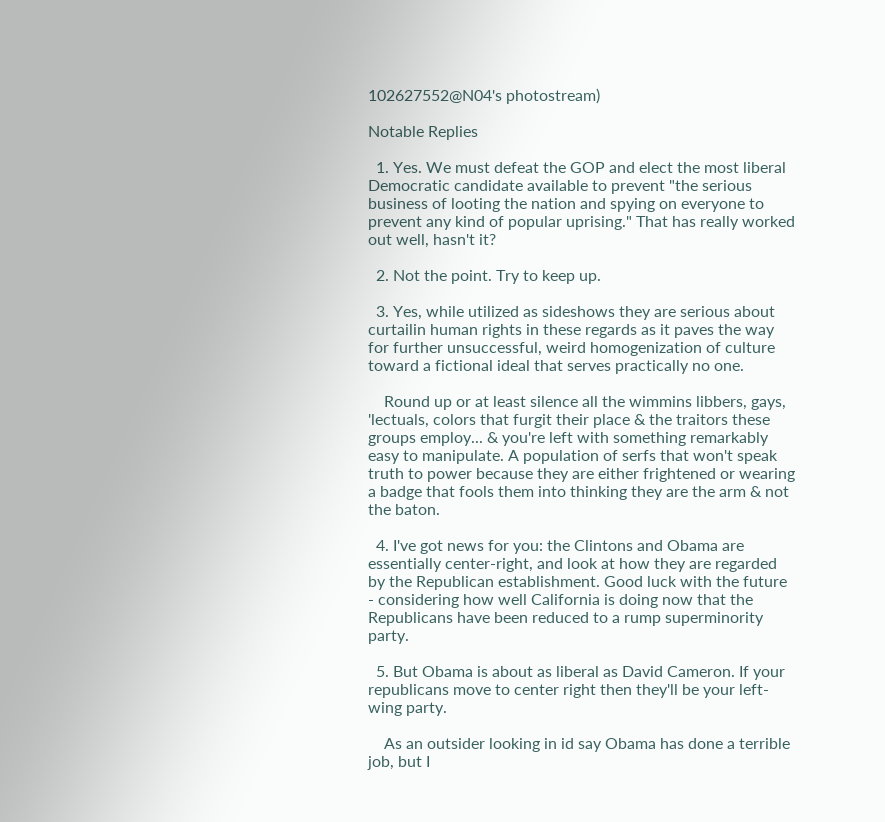102627552@N04's photostream)

Notable Replies

  1. Yes. We must defeat the GOP and elect the most liberal Democratic candidate available to prevent "the serious business of looting the nation and spying on everyone to prevent any kind of popular uprising." That has really worked out well, hasn't it?

  2. Not the point. Try to keep up.

  3. Yes, while utilized as sideshows they are serious about curtailin human rights in these regards as it paves the way for further unsuccessful, weird homogenization of culture toward a fictional ideal that serves practically no one.

    Round up or at least silence all the wimmins libbers, gays, 'lectuals, colors that furgit their place & the traitors these groups employ... & you're left with something remarkably easy to manipulate. A population of serfs that won't speak truth to power because they are either frightened or wearing a badge that fools them into thinking they are the arm & not the baton.

  4. I've got news for you: the Clintons and Obama are essentially center-right, and look at how they are regarded by the Republican establishment. Good luck with the future - considering how well California is doing now that the Republicans have been reduced to a rump superminority party.

  5. But Obama is about as liberal as David Cameron. If your republicans move to center right then they'll be your left-wing party.

    As an outsider looking in id say Obama has done a terrible job, but I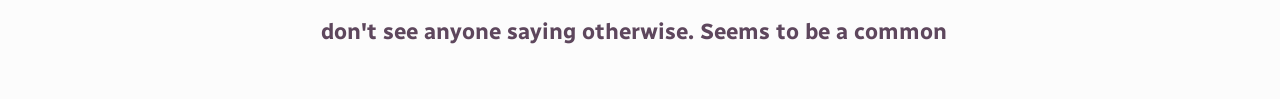don't see anyone saying otherwise. Seems to be a common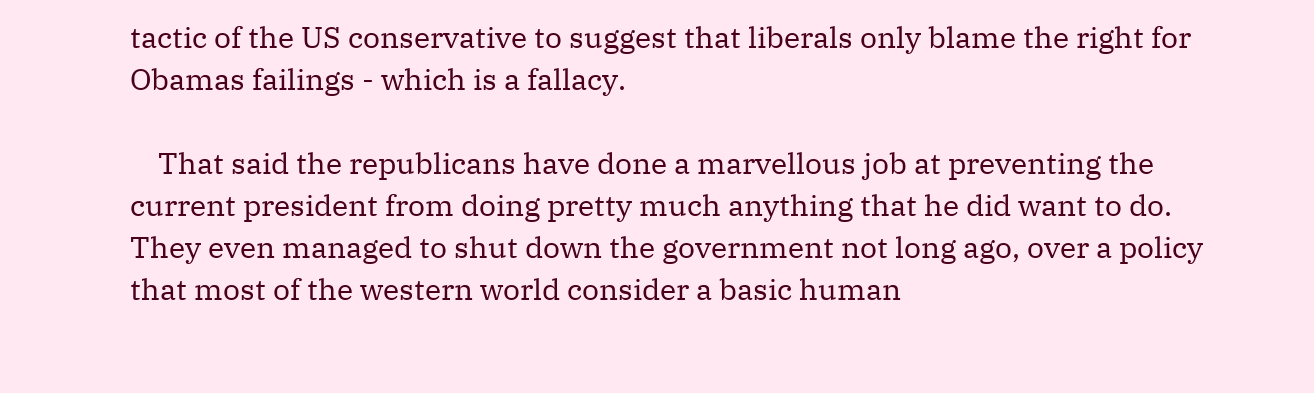tactic of the US conservative to suggest that liberals only blame the right for Obamas failings - which is a fallacy.

    That said the republicans have done a marvellous job at preventing the current president from doing pretty much anything that he did want to do. They even managed to shut down the government not long ago, over a policy that most of the western world consider a basic human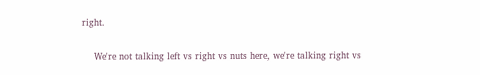right.

    We're not talking left vs right vs nuts here, we're talking right vs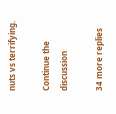nuts vs terrifying.

Continue the discussion

34 more replies